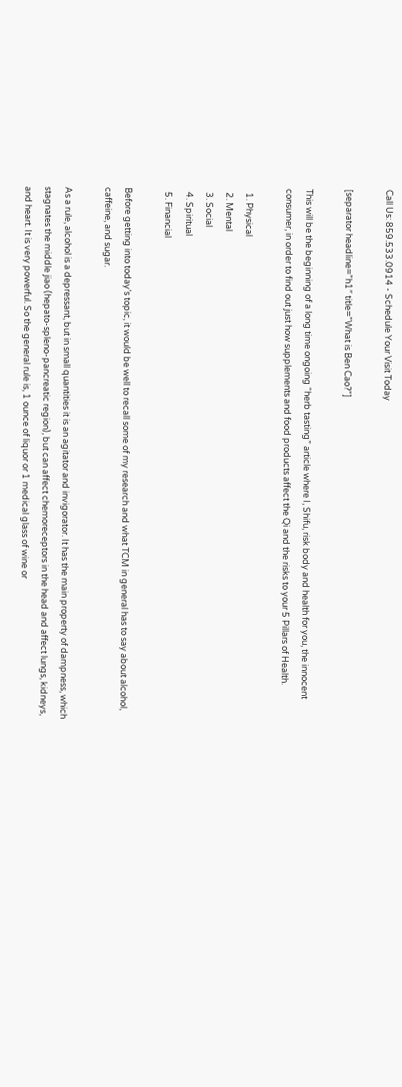Call Us: 859.533.0914 - Schedule Your Visit Today

[separator headline=”h1″ title=”What is Ben Cao?”]

This will be the beginning of a long time ongoing “herb tasting” article where I, Shifu, risk body and health for you, the innocent consumer, in order to find out just how supplements and food products affect the Qi and the risks to your 5 Pillars of Health.

  1. Physical
  2. Mental
  3. Social
  4. Spiritual
  5. Financial

Before getting into today’s topic, it would be well to recall some of my research and what TCM in general has to say about alcohol, caffeine, and sugar.

As a rule, alcohol is a depressant, but in small quantities it is an agitator and invigorator. It has the main property of dampness, which stagnates the middle jiao (hepato-spleno-pancreatic region), but can affect chemoreceptors in the head and affect lungs, kidneys, and heart. It is very powerful. So the general rule is, 1 ounce of liquor or 1 medical glass of wine or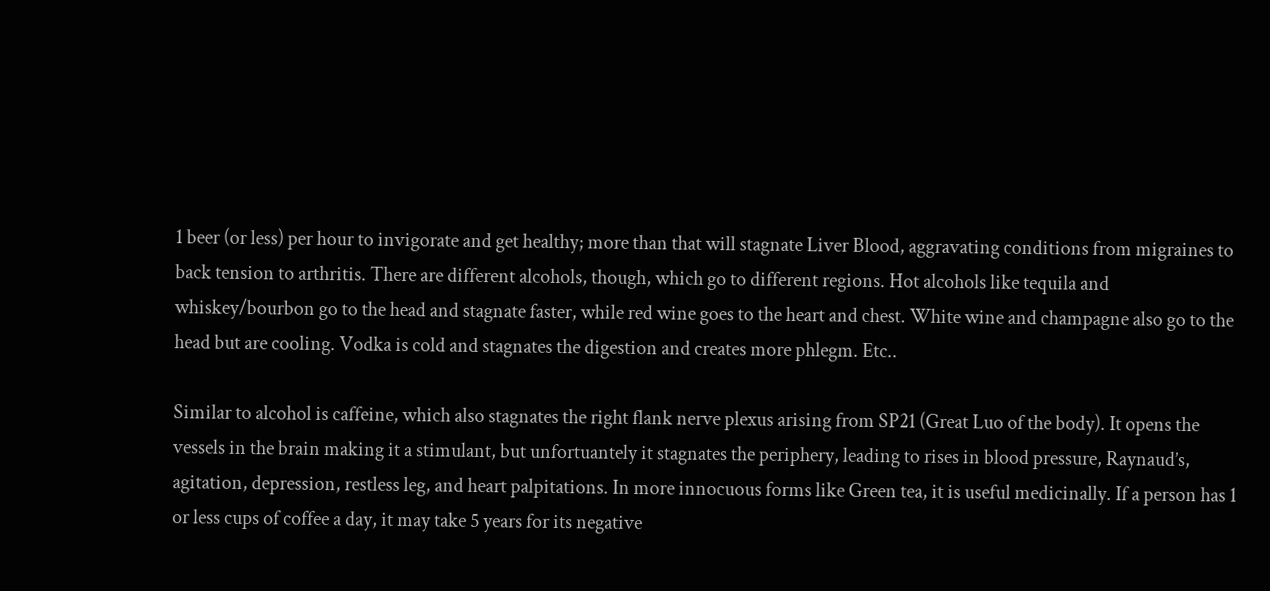1 beer (or less) per hour to invigorate and get healthy; more than that will stagnate Liver Blood, aggravating conditions from migraines to back tension to arthritis. There are different alcohols, though, which go to different regions. Hot alcohols like tequila and whiskey/bourbon go to the head and stagnate faster, while red wine goes to the heart and chest. White wine and champagne also go to the head but are cooling. Vodka is cold and stagnates the digestion and creates more phlegm. Etc..

Similar to alcohol is caffeine, which also stagnates the right flank nerve plexus arising from SP21 (Great Luo of the body). It opens the vessels in the brain making it a stimulant, but unfortuantely it stagnates the periphery, leading to rises in blood pressure, Raynaud’s, agitation, depression, restless leg, and heart palpitations. In more innocuous forms like Green tea, it is useful medicinally. If a person has 1 or less cups of coffee a day, it may take 5 years for its negative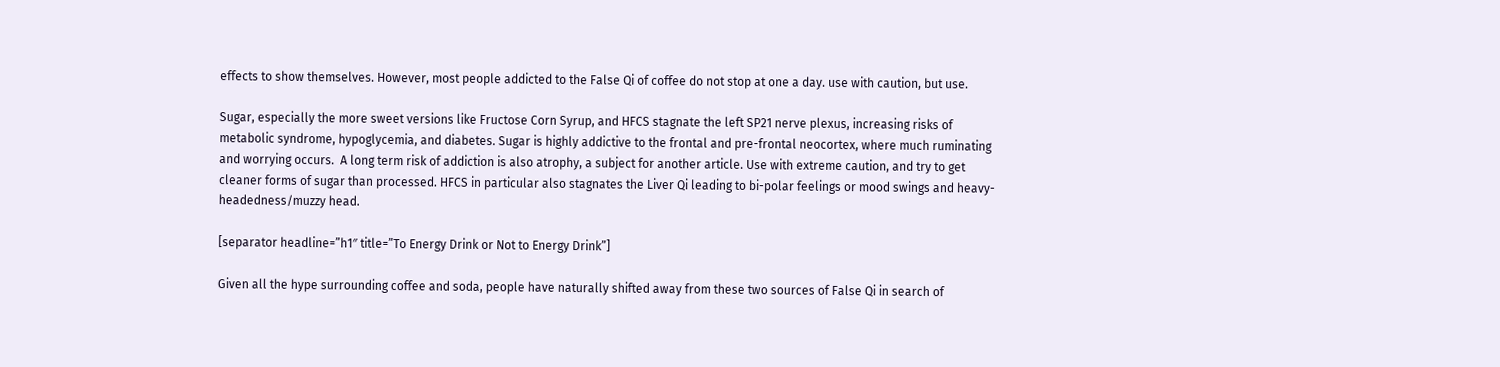effects to show themselves. However, most people addicted to the False Qi of coffee do not stop at one a day. use with caution, but use.

Sugar, especially the more sweet versions like Fructose Corn Syrup, and HFCS stagnate the left SP21 nerve plexus, increasing risks of metabolic syndrome, hypoglycemia, and diabetes. Sugar is highly addictive to the frontal and pre-frontal neocortex, where much ruminating and worrying occurs.  A long term risk of addiction is also atrophy, a subject for another article. Use with extreme caution, and try to get cleaner forms of sugar than processed. HFCS in particular also stagnates the Liver Qi leading to bi-polar feelings or mood swings and heavy-headedness/muzzy head.

[separator headline=”h1″ title=”To Energy Drink or Not to Energy Drink”]

Given all the hype surrounding coffee and soda, people have naturally shifted away from these two sources of False Qi in search of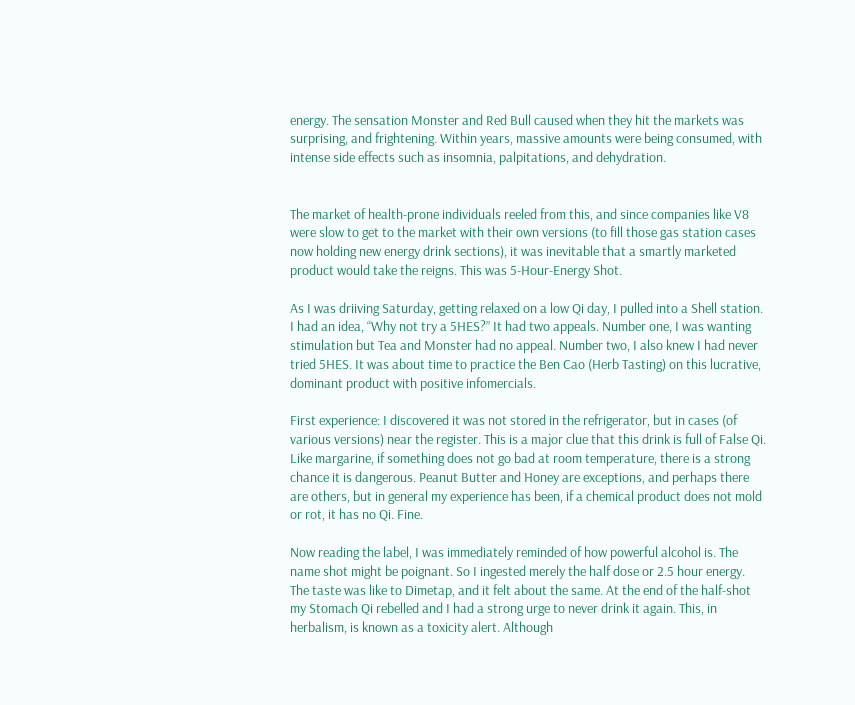energy. The sensation Monster and Red Bull caused when they hit the markets was surprising, and frightening. Within years, massive amounts were being consumed, with intense side effects such as insomnia, palpitations, and dehydration.


The market of health-prone individuals reeled from this, and since companies like V8 were slow to get to the market with their own versions (to fill those gas station cases now holding new energy drink sections), it was inevitable that a smartly marketed product would take the reigns. This was 5-Hour-Energy Shot.

As I was driiving Saturday, getting relaxed on a low Qi day, I pulled into a Shell station. I had an idea, “Why not try a 5HES?” It had two appeals. Number one, I was wanting stimulation but Tea and Monster had no appeal. Number two, I also knew I had never tried 5HES. It was about time to practice the Ben Cao (Herb Tasting) on this lucrative, dominant product with positive infomercials.

First experience: I discovered it was not stored in the refrigerator, but in cases (of various versions) near the register. This is a major clue that this drink is full of False Qi.  Like margarine, if something does not go bad at room temperature, there is a strong chance it is dangerous. Peanut Butter and Honey are exceptions, and perhaps there are others, but in general my experience has been, if a chemical product does not mold or rot, it has no Qi. Fine.

Now reading the label, I was immediately reminded of how powerful alcohol is. The name shot might be poignant. So I ingested merely the half dose or 2.5 hour energy. The taste was like to Dimetap, and it felt about the same. At the end of the half-shot my Stomach Qi rebelled and I had a strong urge to never drink it again. This, in herbalism, is known as a toxicity alert. Although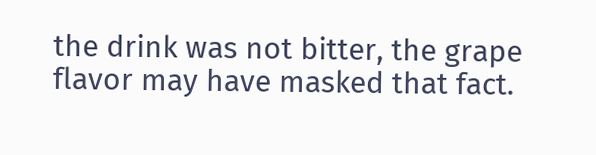the drink was not bitter, the grape flavor may have masked that fact.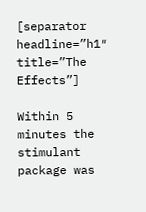[separator headline=”h1″ title=”The Effects”]

Within 5 minutes the stimulant package was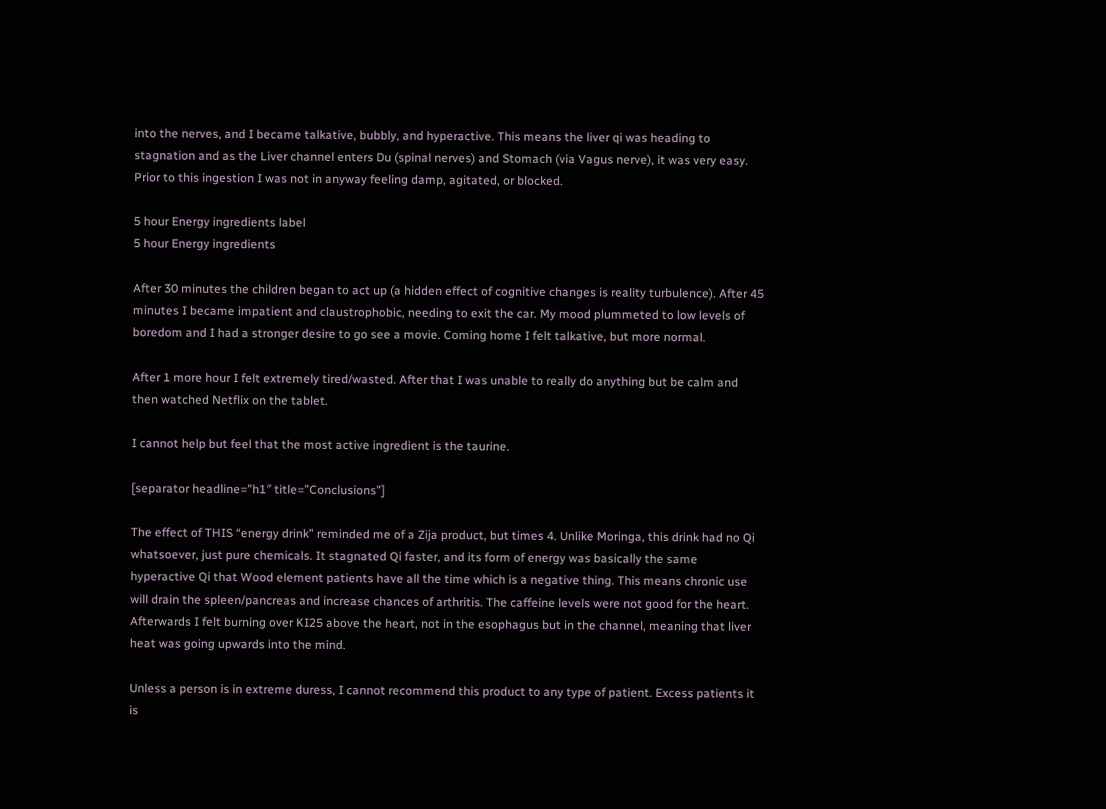into the nerves, and I became talkative, bubbly, and hyperactive. This means the liver qi was heading to stagnation and as the Liver channel enters Du (spinal nerves) and Stomach (via Vagus nerve), it was very easy. Prior to this ingestion I was not in anyway feeling damp, agitated, or blocked.

5 hour Energy ingredients label
5 hour Energy ingredients

After 30 minutes the children began to act up (a hidden effect of cognitive changes is reality turbulence). After 45 minutes I became impatient and claustrophobic, needing to exit the car. My mood plummeted to low levels of boredom and I had a stronger desire to go see a movie. Coming home I felt talkative, but more normal.

After 1 more hour I felt extremely tired/wasted. After that I was unable to really do anything but be calm and then watched Netflix on the tablet.

I cannot help but feel that the most active ingredient is the taurine.

[separator headline=”h1″ title=”Conclusions”]

The effect of THIS “energy drink” reminded me of a Zija product, but times 4. Unlike Moringa, this drink had no Qi whatsoever, just pure chemicals. It stagnated Qi faster, and its form of energy was basically the same hyperactive Qi that Wood element patients have all the time which is a negative thing. This means chronic use will drain the spleen/pancreas and increase chances of arthritis. The caffeine levels were not good for the heart. Afterwards I felt burning over KI25 above the heart, not in the esophagus but in the channel, meaning that liver heat was going upwards into the mind.

Unless a person is in extreme duress, I cannot recommend this product to any type of patient. Excess patients it is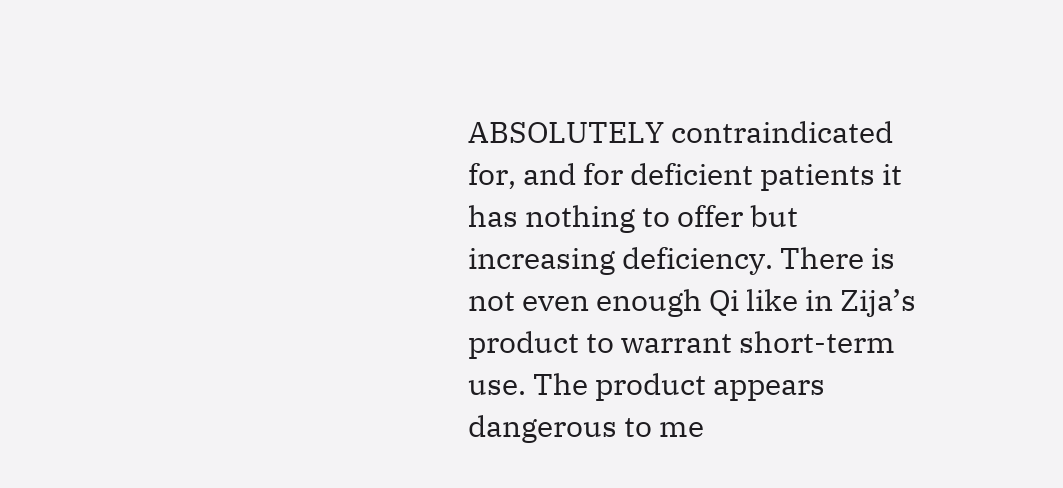ABSOLUTELY contraindicated for, and for deficient patients it has nothing to offer but increasing deficiency. There is not even enough Qi like in Zija’s product to warrant short-term use. The product appears dangerous to me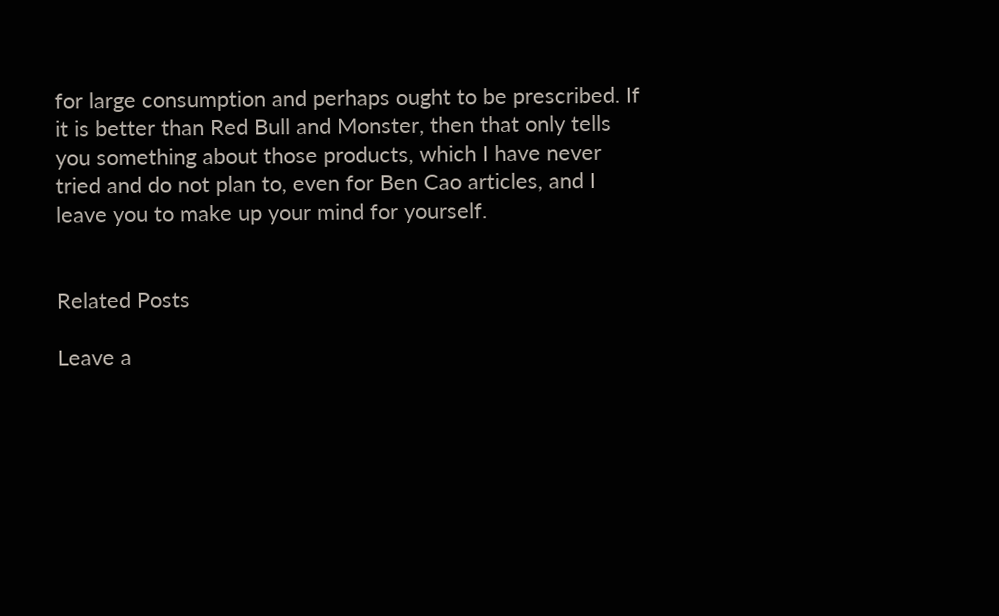for large consumption and perhaps ought to be prescribed. If it is better than Red Bull and Monster, then that only tells you something about those products, which I have never tried and do not plan to, even for Ben Cao articles, and I leave you to make up your mind for yourself.


Related Posts

Leave a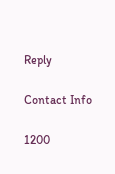Reply

Contact Info

1200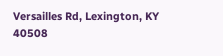Versailles Rd, Lexington, KY 40508